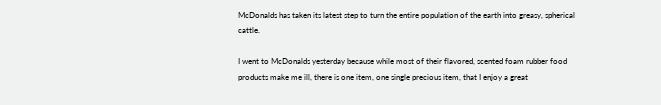McDonalds has taken its latest step to turn the entire population of the earth into greasy, spherical cattle.

I went to McDonalds yesterday because while most of their flavored, scented foam rubber food products make me ill, there is one item, one single precious item, that I enjoy a great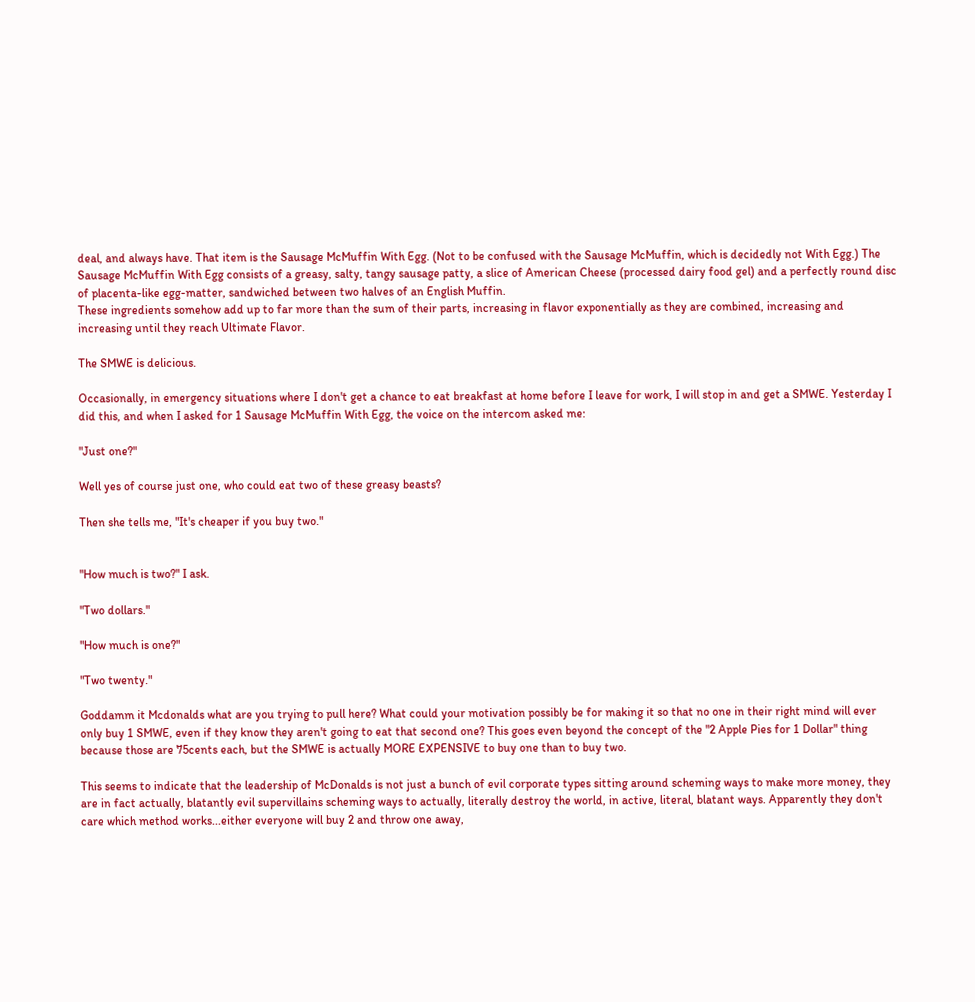deal, and always have. That item is the Sausage McMuffin With Egg. (Not to be confused with the Sausage McMuffin, which is decidedly not With Egg.) The Sausage McMuffin With Egg consists of a greasy, salty, tangy sausage patty, a slice of American Cheese (processed dairy food gel) and a perfectly round disc of placenta-like egg-matter, sandwiched between two halves of an English Muffin.
These ingredients somehow add up to far more than the sum of their parts, increasing in flavor exponentially as they are combined, increasing and increasing until they reach Ultimate Flavor.

The SMWE is delicious.

Occasionally, in emergency situations where I don't get a chance to eat breakfast at home before I leave for work, I will stop in and get a SMWE. Yesterday I did this, and when I asked for 1 Sausage McMuffin With Egg, the voice on the intercom asked me:

"Just one?"

Well yes of course just one, who could eat two of these greasy beasts?

Then she tells me, "It's cheaper if you buy two."


"How much is two?" I ask.

"Two dollars."

"How much is one?"

"Two twenty."

Goddamm it Mcdonalds what are you trying to pull here? What could your motivation possibly be for making it so that no one in their right mind will ever only buy 1 SMWE, even if they know they aren't going to eat that second one? This goes even beyond the concept of the "2 Apple Pies for 1 Dollar" thing because those are 75cents each, but the SMWE is actually MORE EXPENSIVE to buy one than to buy two.

This seems to indicate that the leadership of McDonalds is not just a bunch of evil corporate types sitting around scheming ways to make more money, they are in fact actually, blatantly evil supervillains scheming ways to actually, literally destroy the world, in active, literal, blatant ways. Apparently they don't care which method works...either everyone will buy 2 and throw one away,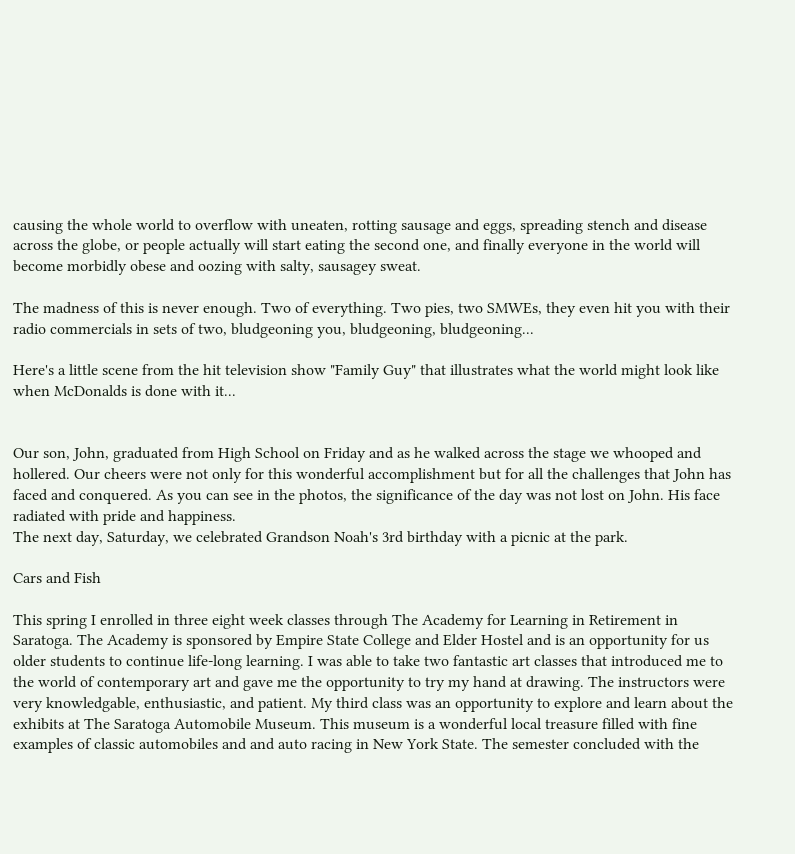causing the whole world to overflow with uneaten, rotting sausage and eggs, spreading stench and disease across the globe, or people actually will start eating the second one, and finally everyone in the world will become morbidly obese and oozing with salty, sausagey sweat.

The madness of this is never enough. Two of everything. Two pies, two SMWEs, they even hit you with their radio commercials in sets of two, bludgeoning you, bludgeoning, bludgeoning...

Here's a little scene from the hit television show "Family Guy" that illustrates what the world might look like when McDonalds is done with it...


Our son, John, graduated from High School on Friday and as he walked across the stage we whooped and hollered. Our cheers were not only for this wonderful accomplishment but for all the challenges that John has faced and conquered. As you can see in the photos, the significance of the day was not lost on John. His face radiated with pride and happiness.
The next day, Saturday, we celebrated Grandson Noah's 3rd birthday with a picnic at the park.

Cars and Fish

This spring I enrolled in three eight week classes through The Academy for Learning in Retirement in Saratoga. The Academy is sponsored by Empire State College and Elder Hostel and is an opportunity for us older students to continue life-long learning. I was able to take two fantastic art classes that introduced me to the world of contemporary art and gave me the opportunity to try my hand at drawing. The instructors were very knowledgable, enthusiastic, and patient. My third class was an opportunity to explore and learn about the exhibits at The Saratoga Automobile Museum. This museum is a wonderful local treasure filled with fine examples of classic automobiles and and auto racing in New York State. The semester concluded with the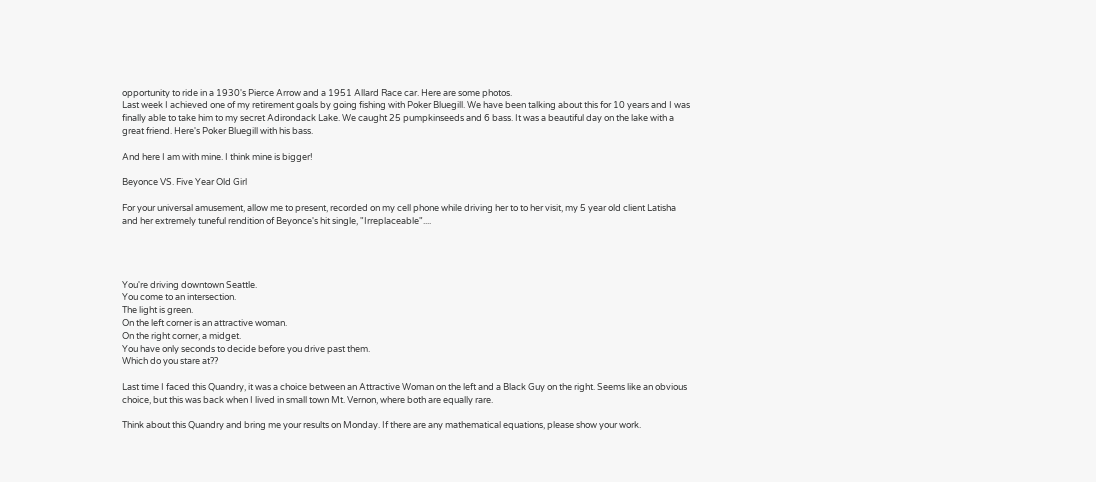opportunity to ride in a 1930's Pierce Arrow and a 1951 Allard Race car. Here are some photos.
Last week I achieved one of my retirement goals by going fishing with Poker Bluegill. We have been talking about this for 10 years and I was finally able to take him to my secret Adirondack Lake. We caught 25 pumpkinseeds and 6 bass. It was a beautiful day on the lake with a great friend. Here's Poker Bluegill with his bass.

And here I am with mine. I think mine is bigger!

Beyonce VS. Five Year Old Girl

For your universal amusement, allow me to present, recorded on my cell phone while driving her to to her visit, my 5 year old client Latisha and her extremely tuneful rendition of Beyonce's hit single, "Irreplaceable"....




You're driving downtown Seattle.
You come to an intersection.
The light is green.
On the left corner is an attractive woman.
On the right corner, a midget.
You have only seconds to decide before you drive past them.
Which do you stare at??

Last time I faced this Quandry, it was a choice between an Attractive Woman on the left and a Black Guy on the right. Seems like an obvious choice, but this was back when I lived in small town Mt. Vernon, where both are equally rare.

Think about this Quandry and bring me your results on Monday. If there are any mathematical equations, please show your work.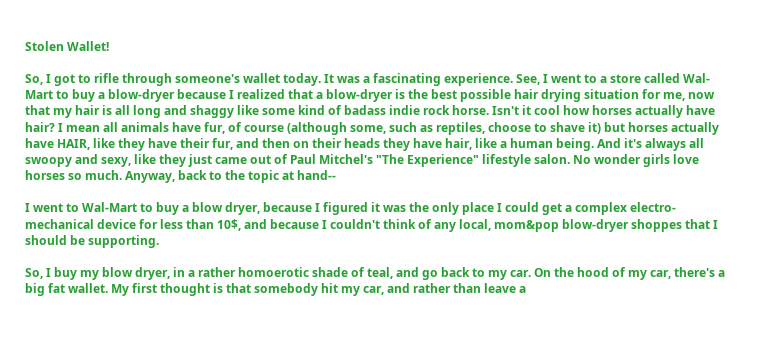Stolen Wallet!

So, I got to rifle through someone's wallet today. It was a fascinating experience. See, I went to a store called Wal-Mart to buy a blow-dryer because I realized that a blow-dryer is the best possible hair drying situation for me, now that my hair is all long and shaggy like some kind of badass indie rock horse. Isn't it cool how horses actually have hair? I mean all animals have fur, of course (although some, such as reptiles, choose to shave it) but horses actually have HAIR, like they have their fur, and then on their heads they have hair, like a human being. And it's always all swoopy and sexy, like they just came out of Paul Mitchel's "The Experience" lifestyle salon. No wonder girls love horses so much. Anyway, back to the topic at hand--

I went to Wal-Mart to buy a blow dryer, because I figured it was the only place I could get a complex electro-mechanical device for less than 10$, and because I couldn't think of any local, mom&pop blow-dryer shoppes that I should be supporting.

So, I buy my blow dryer, in a rather homoerotic shade of teal, and go back to my car. On the hood of my car, there's a big fat wallet. My first thought is that somebody hit my car, and rather than leave a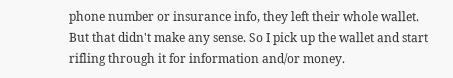phone number or insurance info, they left their whole wallet. But that didn't make any sense. So I pick up the wallet and start rifling through it for information and/or money.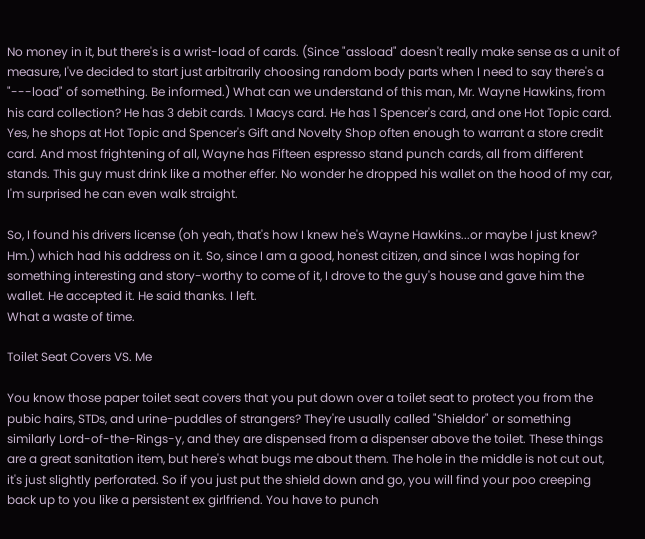No money in it, but there's is a wrist-load of cards. (Since "assload" doesn't really make sense as a unit of measure, I've decided to start just arbitrarily choosing random body parts when I need to say there's a "---load" of something. Be informed.) What can we understand of this man, Mr. Wayne Hawkins, from his card collection? He has 3 debit cards. 1 Macys card. He has 1 Spencer's card, and one Hot Topic card. Yes, he shops at Hot Topic and Spencer's Gift and Novelty Shop often enough to warrant a store credit card. And most frightening of all, Wayne has Fifteen espresso stand punch cards, all from different stands. This guy must drink like a mother effer. No wonder he dropped his wallet on the hood of my car, I'm surprised he can even walk straight.

So, I found his drivers license (oh yeah, that's how I knew he's Wayne Hawkins...or maybe I just knew? Hm.) which had his address on it. So, since I am a good, honest citizen, and since I was hoping for something interesting and story-worthy to come of it, I drove to the guy's house and gave him the wallet. He accepted it. He said thanks. I left.
What a waste of time.

Toilet Seat Covers VS. Me

You know those paper toilet seat covers that you put down over a toilet seat to protect you from the pubic hairs, STDs, and urine-puddles of strangers? They're usually called "Shieldor" or something similarly Lord-of-the-Rings-y, and they are dispensed from a dispenser above the toilet. These things are a great sanitation item, but here's what bugs me about them. The hole in the middle is not cut out, it's just slightly perforated. So if you just put the shield down and go, you will find your poo creeping back up to you like a persistent ex girlfriend. You have to punch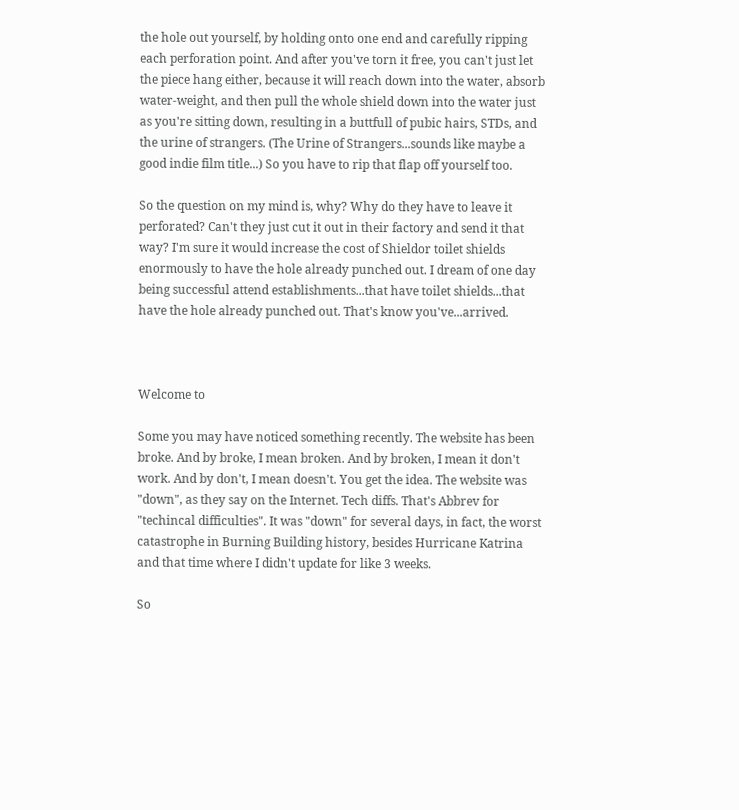the hole out yourself, by holding onto one end and carefully ripping each perforation point. And after you've torn it free, you can't just let the piece hang either, because it will reach down into the water, absorb water-weight, and then pull the whole shield down into the water just as you're sitting down, resulting in a buttfull of pubic hairs, STDs, and the urine of strangers. (The Urine of Strangers...sounds like maybe a good indie film title...) So you have to rip that flap off yourself too.

So the question on my mind is, why? Why do they have to leave it perforated? Can't they just cut it out in their factory and send it that way? I'm sure it would increase the cost of Shieldor toilet shields enormously to have the hole already punched out. I dream of one day being successful attend establishments...that have toilet shields...that have the hole already punched out. That's know you've...arrived.



Welcome to

Some you may have noticed something recently. The website has been broke. And by broke, I mean broken. And by broken, I mean it don't work. And by don't, I mean doesn't. You get the idea. The website was "down", as they say on the Internet. Tech diffs. That's Abbrev for "techincal difficulties". It was "down" for several days, in fact, the worst catastrophe in Burning Building history, besides Hurricane Katrina and that time where I didn't update for like 3 weeks.

So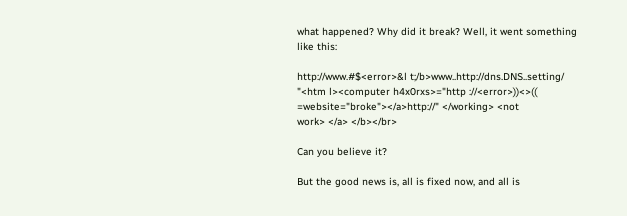what happened? Why did it break? Well, it went something like this:

http://www.#$<error>&l t;/b>www..http://dns.DNS..setting/ "<htm l><computer h4x0rxs>="http ://<error>))<>((
=website="broke"></a>http://" </working> <not
work> </a> </b></br>

Can you believe it?

But the good news is, all is fixed now, and all is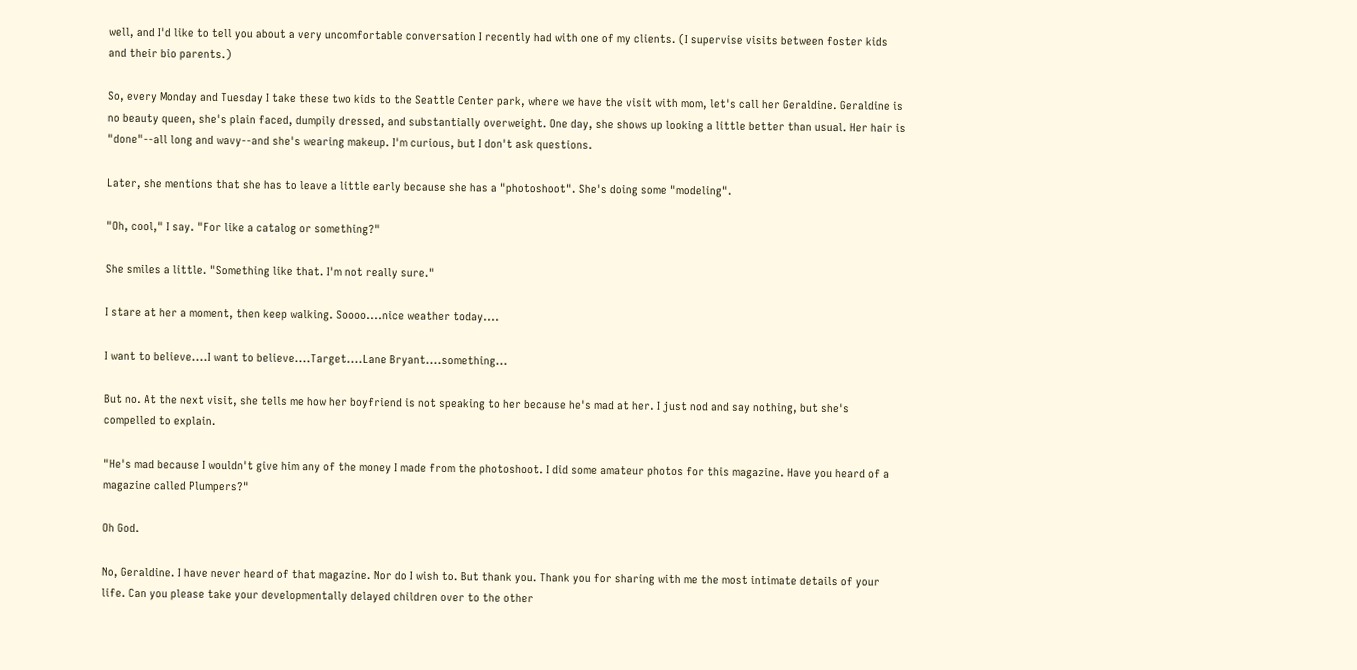well, and I'd like to tell you about a very uncomfortable conversation I recently had with one of my clients. (I supervise visits between foster kids and their bio parents.)

So, every Monday and Tuesday I take these two kids to the Seattle Center park, where we have the visit with mom, let's call her Geraldine. Geraldine is no beauty queen, she's plain faced, dumpily dressed, and substantially overweight. One day, she shows up looking a little better than usual. Her hair is "done"--all long and wavy--and she's wearing makeup. I'm curious, but I don't ask questions.

Later, she mentions that she has to leave a little early because she has a "photoshoot". She's doing some "modeling".

"Oh, cool," I say. "For like a catalog or something?"

She smiles a little. "Something like that. I'm not really sure."

I stare at her a moment, then keep walking. Soooo....nice weather today....

I want to believe....I want to believe....Target....Lane Bryant....something...

But no. At the next visit, she tells me how her boyfriend is not speaking to her because he's mad at her. I just nod and say nothing, but she's compelled to explain.

"He's mad because I wouldn't give him any of the money I made from the photoshoot. I did some amateur photos for this magazine. Have you heard of a magazine called Plumpers?"

Oh God.

No, Geraldine. I have never heard of that magazine. Nor do I wish to. But thank you. Thank you for sharing with me the most intimate details of your life. Can you please take your developmentally delayed children over to the other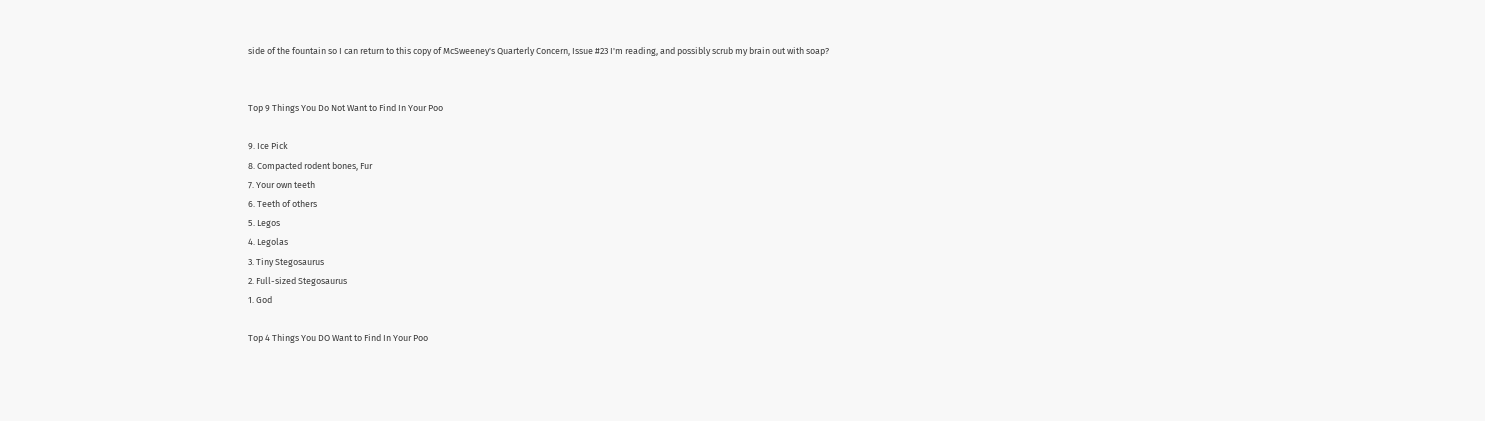side of the fountain so I can return to this copy of McSweeney's Quarterly Concern, Issue #23 I'm reading, and possibly scrub my brain out with soap?


Top 9 Things You Do Not Want to Find In Your Poo

9. Ice Pick
8. Compacted rodent bones, Fur
7. Your own teeth
6. Teeth of others
5. Legos
4. Legolas
3. Tiny Stegosaurus
2. Full-sized Stegosaurus
1. God

Top 4 Things You DO Want to Find In Your Poo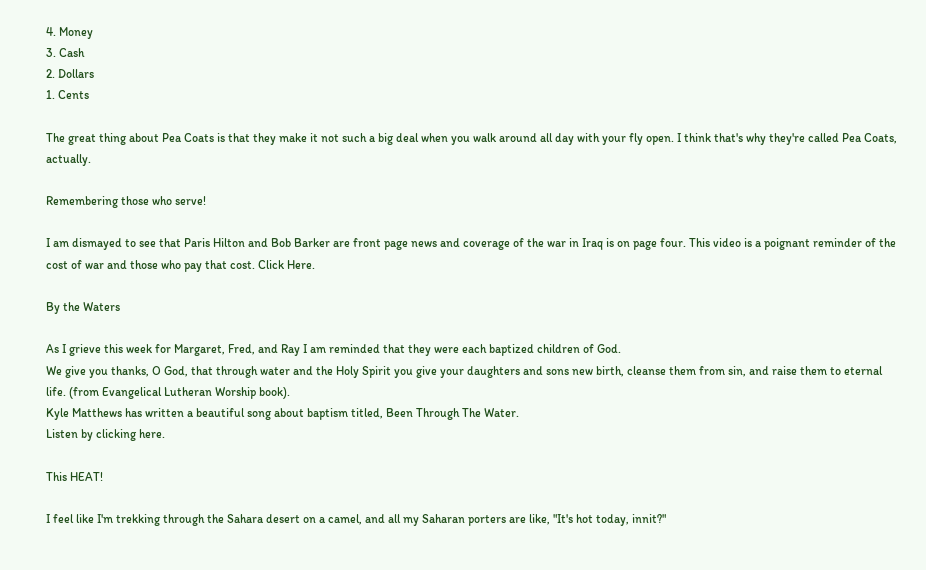4. Money
3. Cash
2. Dollars
1. Cents

The great thing about Pea Coats is that they make it not such a big deal when you walk around all day with your fly open. I think that's why they're called Pea Coats, actually.

Remembering those who serve!

I am dismayed to see that Paris Hilton and Bob Barker are front page news and coverage of the war in Iraq is on page four. This video is a poignant reminder of the cost of war and those who pay that cost. Click Here.

By the Waters

As I grieve this week for Margaret, Fred, and Ray I am reminded that they were each baptized children of God.
We give you thanks, O God, that through water and the Holy Spirit you give your daughters and sons new birth, cleanse them from sin, and raise them to eternal life. (from Evangelical Lutheran Worship book).
Kyle Matthews has written a beautiful song about baptism titled, Been Through The Water.
Listen by clicking here.

This HEAT!

I feel like I'm trekking through the Sahara desert on a camel, and all my Saharan porters are like, "It's hot today, innit?"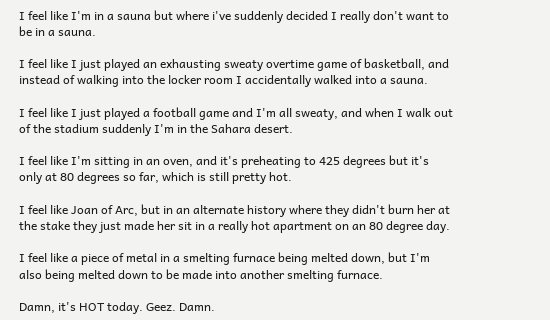I feel like I'm in a sauna but where i've suddenly decided I really don't want to be in a sauna.

I feel like I just played an exhausting sweaty overtime game of basketball, and instead of walking into the locker room I accidentally walked into a sauna.

I feel like I just played a football game and I'm all sweaty, and when I walk out of the stadium suddenly I'm in the Sahara desert.

I feel like I'm sitting in an oven, and it's preheating to 425 degrees but it's only at 80 degrees so far, which is still pretty hot.

I feel like Joan of Arc, but in an alternate history where they didn't burn her at the stake they just made her sit in a really hot apartment on an 80 degree day.

I feel like a piece of metal in a smelting furnace being melted down, but I'm also being melted down to be made into another smelting furnace.

Damn, it's HOT today. Geez. Damn.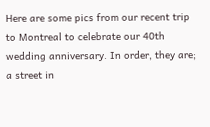Here are some pics from our recent trip to Montreal to celebrate our 40th wedding anniversary. In order, they are; a street in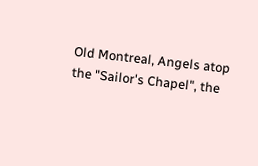Old Montreal, Angels atop the "Sailor's Chapel", the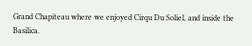Grand Chapiteau where we enjoyed Cirqu Du Soliel, and inside the Basilica.